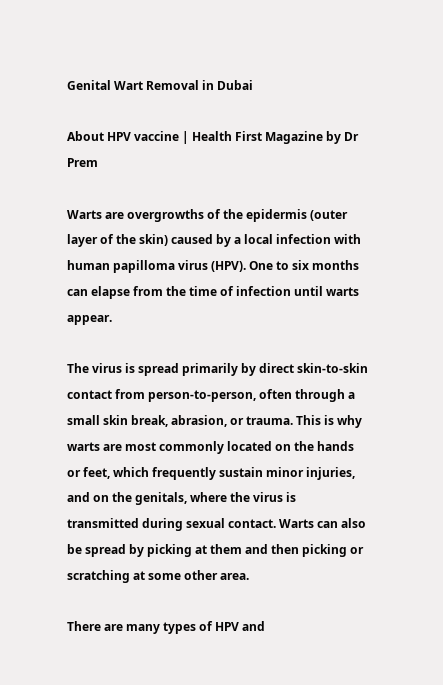Genital Wart Removal in Dubai

About HPV vaccine | Health First Magazine by Dr Prem

Warts are overgrowths of the epidermis (outer layer of the skin) caused by a local infection with human papilloma virus (HPV). One to six months can elapse from the time of infection until warts appear.

The virus is spread primarily by direct skin-to-skin contact from person-to-person, often through a small skin break, abrasion, or trauma. This is why warts are most commonly located on the hands or feet, which frequently sustain minor injuries, and on the genitals, where the virus is transmitted during sexual contact. Warts can also be spread by picking at them and then picking or scratching at some other area.

There are many types of HPV and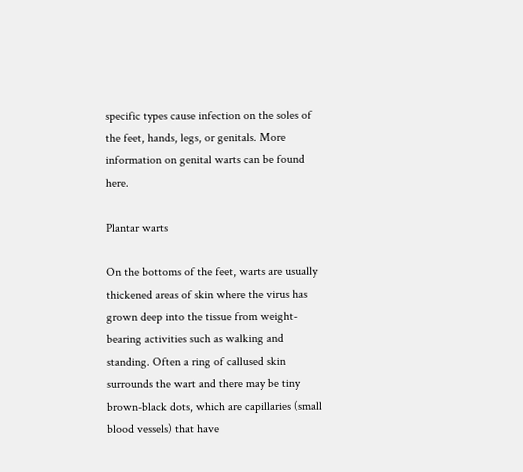specific types cause infection on the soles of the feet, hands, legs, or genitals. More information on genital warts can be found here.

Plantar warts

On the bottoms of the feet, warts are usually thickened areas of skin where the virus has grown deep into the tissue from weight-bearing activities such as walking and standing. Often a ring of callused skin surrounds the wart and there may be tiny brown-black dots, which are capillaries (small blood vessels) that have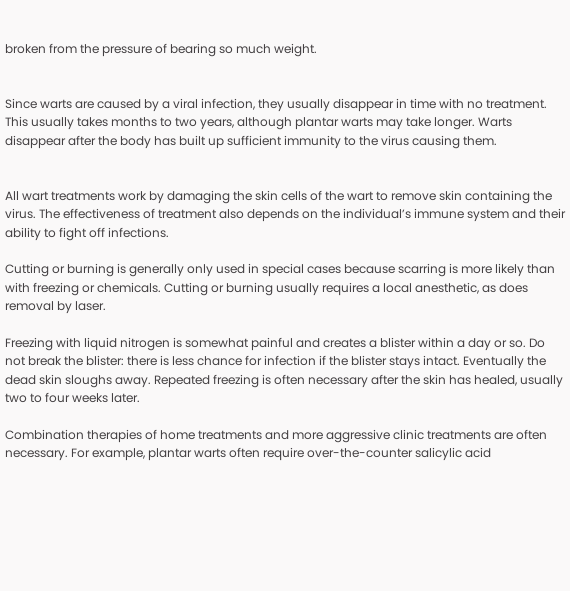broken from the pressure of bearing so much weight.


Since warts are caused by a viral infection, they usually disappear in time with no treatment. This usually takes months to two years, although plantar warts may take longer. Warts disappear after the body has built up sufficient immunity to the virus causing them.


All wart treatments work by damaging the skin cells of the wart to remove skin containing the virus. The effectiveness of treatment also depends on the individual’s immune system and their ability to fight off infections.

Cutting or burning is generally only used in special cases because scarring is more likely than with freezing or chemicals. Cutting or burning usually requires a local anesthetic, as does removal by laser.

Freezing with liquid nitrogen is somewhat painful and creates a blister within a day or so. Do not break the blister: there is less chance for infection if the blister stays intact. Eventually the dead skin sloughs away. Repeated freezing is often necessary after the skin has healed, usually two to four weeks later.

Combination therapies of home treatments and more aggressive clinic treatments are often necessary. For example, plantar warts often require over-the-counter salicylic acid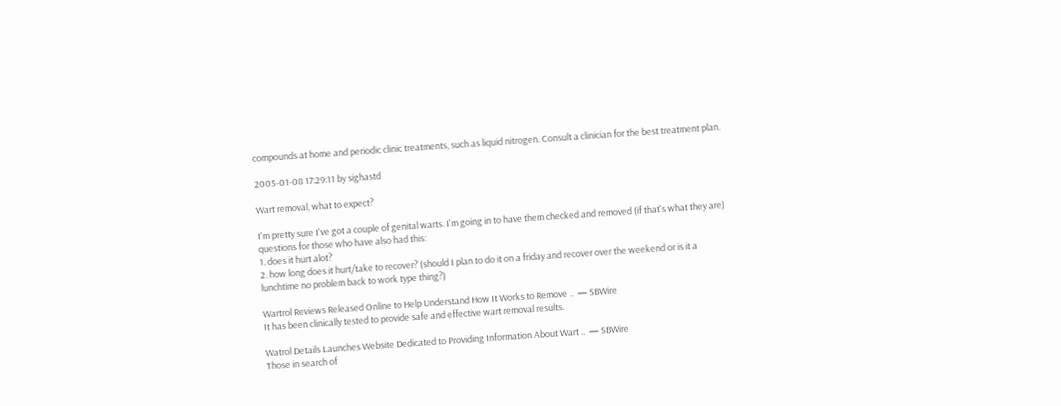compounds at home and periodic clinic treatments, such as liquid nitrogen. Consult a clinician for the best treatment plan.

2005-01-08 17:29:11 by sighastd

Wart removal, what to expect?

I'm pretty sure I've got a couple of genital warts. I'm going in to have them checked and removed (if that's what they are)
questions for those who have also had this:
1. does it hurt alot?
2. how long does it hurt/take to recover? (should I plan to do it on a friday and recover over the weekend or is it a lunchtime no problem back to work type thing?)

Wartrol Reviews Released Online to Help Understand How It Works to Remove ..  — SBWire
It has been clinically tested to provide safe and effective wart removal results.

Watrol Details Launches Website Dedicated to Providing Information About Wart ..  — SBWire
Those in search of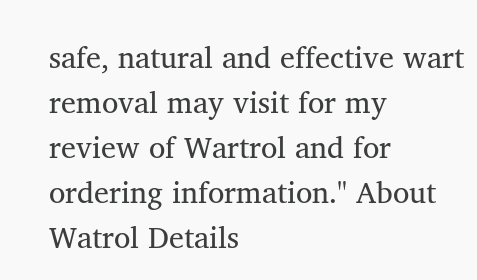safe, natural and effective wart removal may visit for my review of Wartrol and for ordering information." About Watrol Details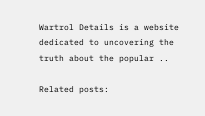Wartrol Details is a website dedicated to uncovering the truth about the popular ..

Related posts: